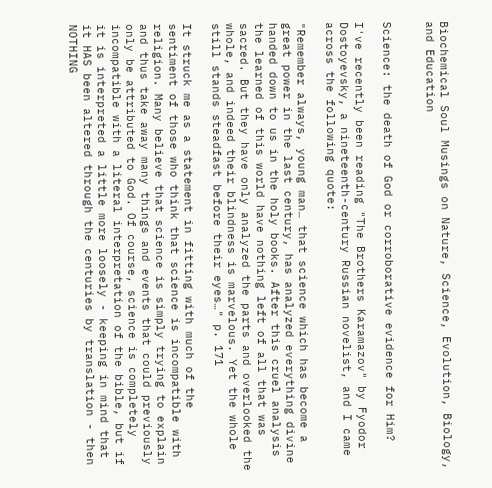Biochemical Soul Musings on Nature, Science, Evolution, Biology, and Education


Science: the death of God or corroborative evidence for Him?

I've recently been reading "The Brothers Karamazov" by Fyodor Dostoyevsky, a nineteenth-century Russian novelist, and I came across the following quote:

"Remember always, young man… that science which has become a great power in the last century, has analyzed everything divine handed down to us in the holy books. After this cruel analysis the learned of this world have nothing left of all that was sacred. But they have only analyzed the parts and overlooked the whole, and indeed their blindness is marvelous. Yet the whole still stands steadfast before their eyes…" p. 171

It struck me as a statement in fitting with much of the sentiment of those who think that science is incompatible with religion. Many believe that science is simply trying to explain and thus take away many things and events that could previously only be attributed to God. Of course, science is completely incompatible with a literal interpretation of the bible, but if it is interpreted a little more loosely - keeping in mind that it HAS been altered through the centuries by translation - then NOTHING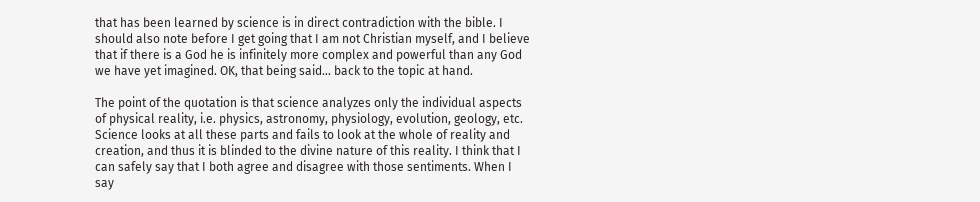that has been learned by science is in direct contradiction with the bible. I should also note before I get going that I am not Christian myself, and I believe that if there is a God he is infinitely more complex and powerful than any God we have yet imagined. OK, that being said… back to the topic at hand.

The point of the quotation is that science analyzes only the individual aspects of physical reality, i.e. physics, astronomy, physiology, evolution, geology, etc. Science looks at all these parts and fails to look at the whole of reality and creation, and thus it is blinded to the divine nature of this reality. I think that I can safely say that I both agree and disagree with those sentiments. When I say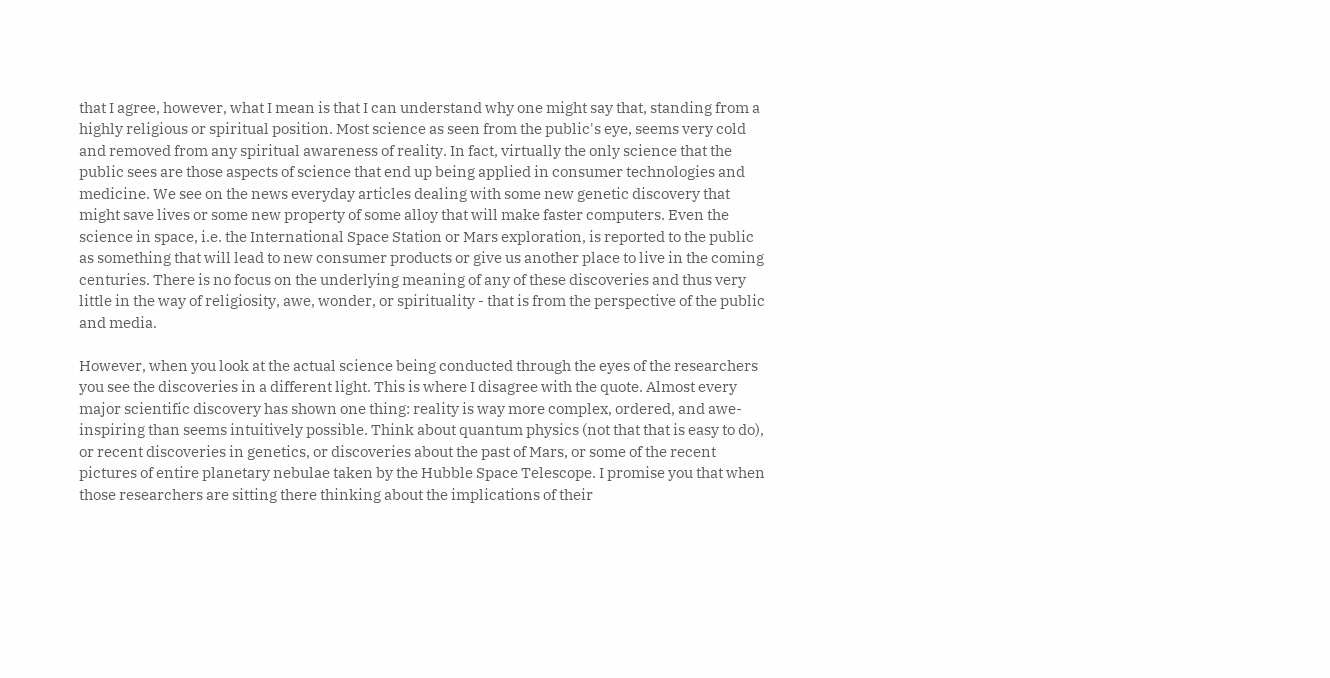that I agree, however, what I mean is that I can understand why one might say that, standing from a highly religious or spiritual position. Most science as seen from the public's eye, seems very cold and removed from any spiritual awareness of reality. In fact, virtually the only science that the public sees are those aspects of science that end up being applied in consumer technologies and medicine. We see on the news everyday articles dealing with some new genetic discovery that might save lives or some new property of some alloy that will make faster computers. Even the science in space, i.e. the International Space Station or Mars exploration, is reported to the public as something that will lead to new consumer products or give us another place to live in the coming centuries. There is no focus on the underlying meaning of any of these discoveries and thus very little in the way of religiosity, awe, wonder, or spirituality - that is from the perspective of the public and media.

However, when you look at the actual science being conducted through the eyes of the researchers you see the discoveries in a different light. This is where I disagree with the quote. Almost every major scientific discovery has shown one thing: reality is way more complex, ordered, and awe-inspiring than seems intuitively possible. Think about quantum physics (not that that is easy to do), or recent discoveries in genetics, or discoveries about the past of Mars, or some of the recent pictures of entire planetary nebulae taken by the Hubble Space Telescope. I promise you that when those researchers are sitting there thinking about the implications of their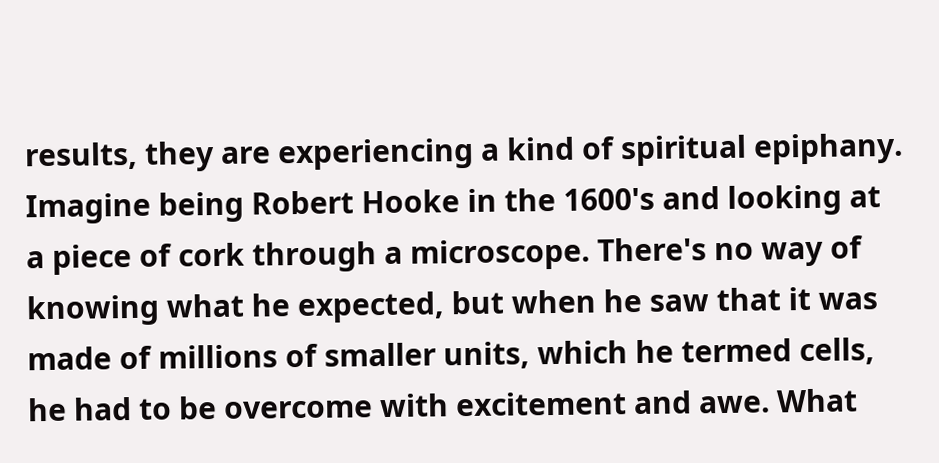results, they are experiencing a kind of spiritual epiphany. Imagine being Robert Hooke in the 1600's and looking at a piece of cork through a microscope. There's no way of knowing what he expected, but when he saw that it was made of millions of smaller units, which he termed cells, he had to be overcome with excitement and awe. What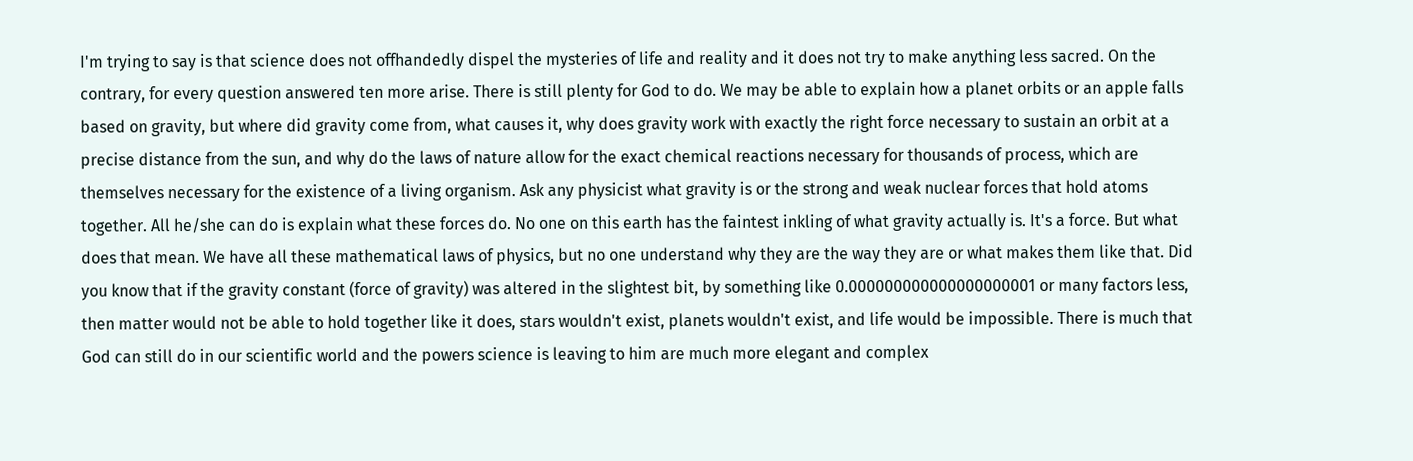I'm trying to say is that science does not offhandedly dispel the mysteries of life and reality and it does not try to make anything less sacred. On the contrary, for every question answered ten more arise. There is still plenty for God to do. We may be able to explain how a planet orbits or an apple falls based on gravity, but where did gravity come from, what causes it, why does gravity work with exactly the right force necessary to sustain an orbit at a precise distance from the sun, and why do the laws of nature allow for the exact chemical reactions necessary for thousands of process, which are themselves necessary for the existence of a living organism. Ask any physicist what gravity is or the strong and weak nuclear forces that hold atoms together. All he/she can do is explain what these forces do. No one on this earth has the faintest inkling of what gravity actually is. It's a force. But what does that mean. We have all these mathematical laws of physics, but no one understand why they are the way they are or what makes them like that. Did you know that if the gravity constant (force of gravity) was altered in the slightest bit, by something like 0.000000000000000000001 or many factors less, then matter would not be able to hold together like it does, stars wouldn't exist, planets wouldn't exist, and life would be impossible. There is much that God can still do in our scientific world and the powers science is leaving to him are much more elegant and complex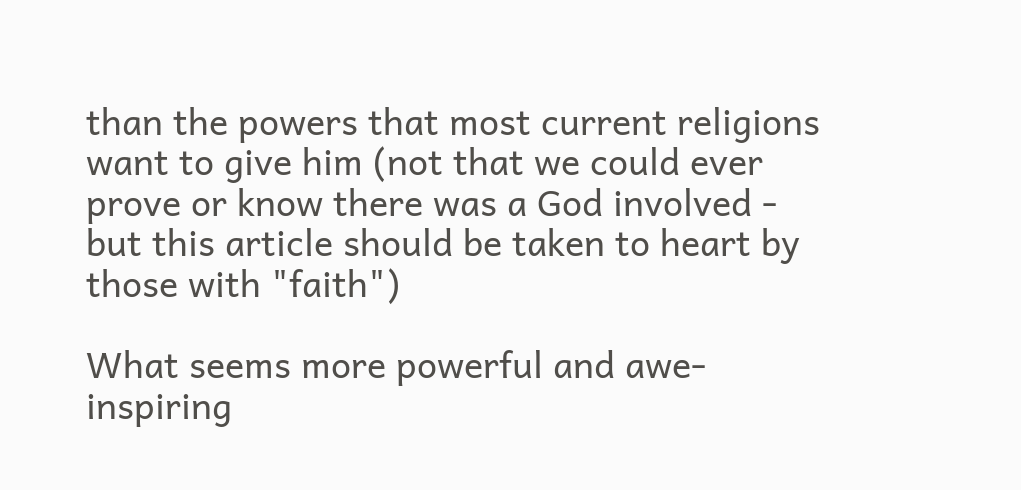than the powers that most current religions want to give him (not that we could ever prove or know there was a God involved - but this article should be taken to heart by those with "faith")

What seems more powerful and awe-inspiring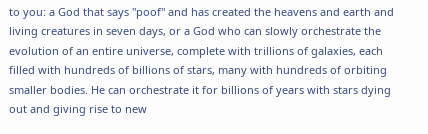to you: a God that says "poof" and has created the heavens and earth and living creatures in seven days, or a God who can slowly orchestrate the evolution of an entire universe, complete with trillions of galaxies, each filled with hundreds of billions of stars, many with hundreds of orbiting smaller bodies. He can orchestrate it for billions of years with stars dying out and giving rise to new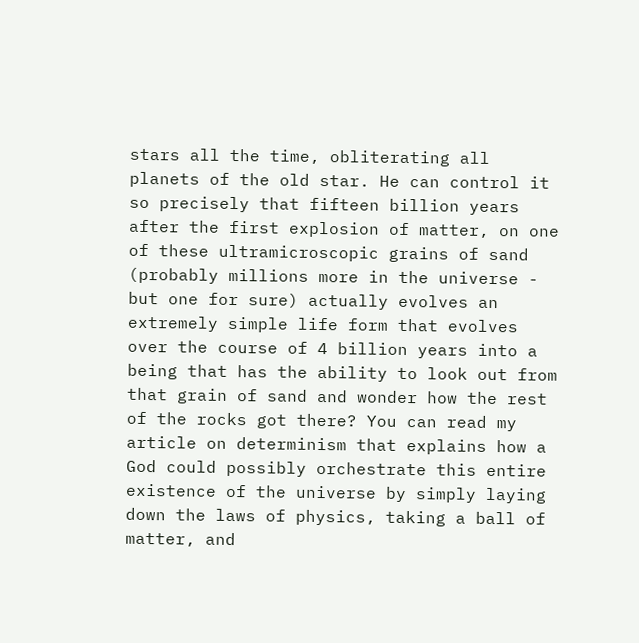stars all the time, obliterating all planets of the old star. He can control it so precisely that fifteen billion years after the first explosion of matter, on one of these ultramicroscopic grains of sand (probably millions more in the universe - but one for sure) actually evolves an extremely simple life form that evolves over the course of 4 billion years into a being that has the ability to look out from that grain of sand and wonder how the rest of the rocks got there? You can read my article on determinism that explains how a God could possibly orchestrate this entire existence of the universe by simply laying down the laws of physics, taking a ball of matter, and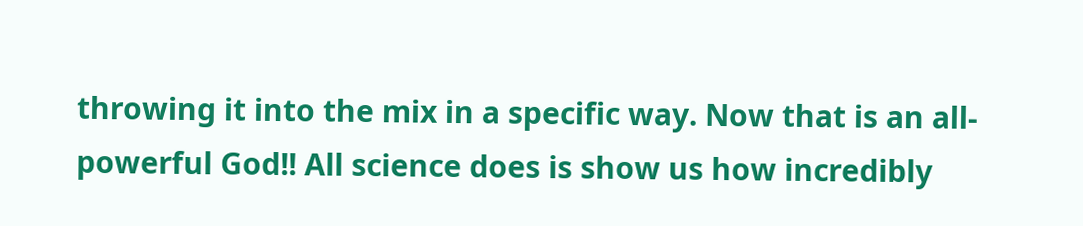throwing it into the mix in a specific way. Now that is an all-powerful God!! All science does is show us how incredibly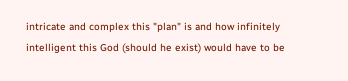intricate and complex this "plan" is and how infinitely intelligent this God (should he exist) would have to be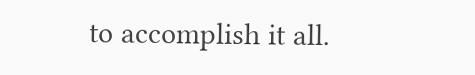to accomplish it all.